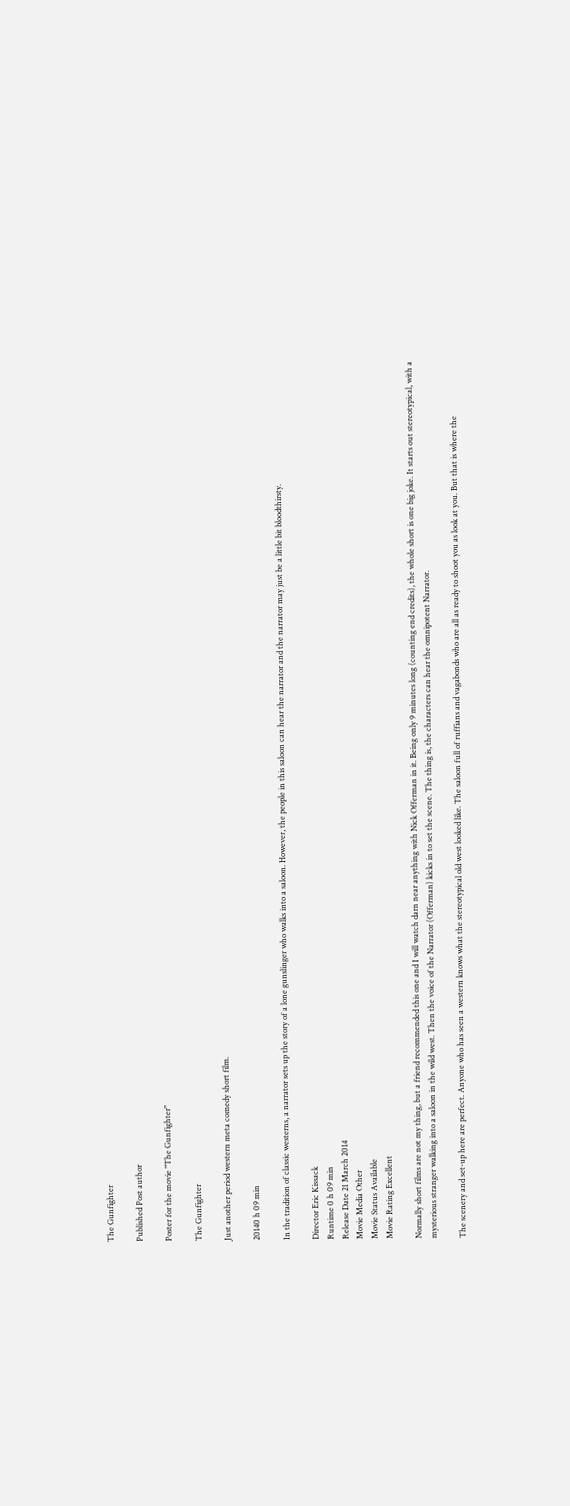The Gunfighter

Published Post author

Poster for the movie "The Gunfighter"

The Gunfighter

Just another period western meta comedy short film.

20140 h 09 min

In the tradition of classic westerns, a narrator sets up the story of a lone gunslinger who walks into a saloon. However, the people in this saloon can hear the narrator and the narrator may just be a little bit bloodthirsty.

Director Eric Kissack
Runtime 0 h 09 min
Release Date 21 March 2014
Movie Media Other
Movie Status Available
Movie Rating Excellent

Normally short films are not my thing, but a friend recommended this one and I will watch darn near anything with Nick Offerman in it. Being only 9 minutes long (counting end credits), the whole short is one big joke. It starts out stereotypical, with a mysterious stranger walking into a saloon in the wild west. Then the voice of the Narrator (Offerman) kicks in to set the scene. The thing is, the characters can hear the omnipotent Narrator.

The scenery and set-up here are perfect. Anyone who has seen a western knows what the stereotypical old west looked like. The saloon full of ruffians and vagabonds who are all as ready to shoot you as look at you. But that is where the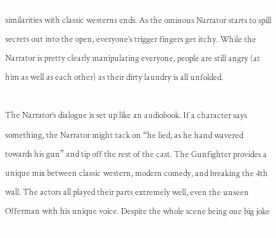similarities with classic westerns ends. As the ominous Narrator starts to spill secrets out into the open, everyone’s trigger fingers get itchy. While the Narrator is pretty clearly manipulating everyone, people are still angry (at him as well as each other) as their dirty laundry is all unfolded.

The Narrator’s dialogue is set up like an audiobook. If a character says something, the Narrator might tack on “he lied, as he hand wavered towards his gun” and tip off the rest of the cast. The Gunfighter provides a unique mix between classic western, modern comedy, and breaking the 4th wall. The actors all played their parts extremely well, even the unseen Offerman with his unique voice. Despite the whole scene being one big joke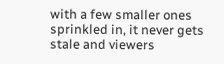with a few smaller ones sprinkled in, it never gets stale and viewers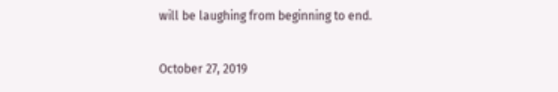will be laughing from beginning to end.

October 27, 2019